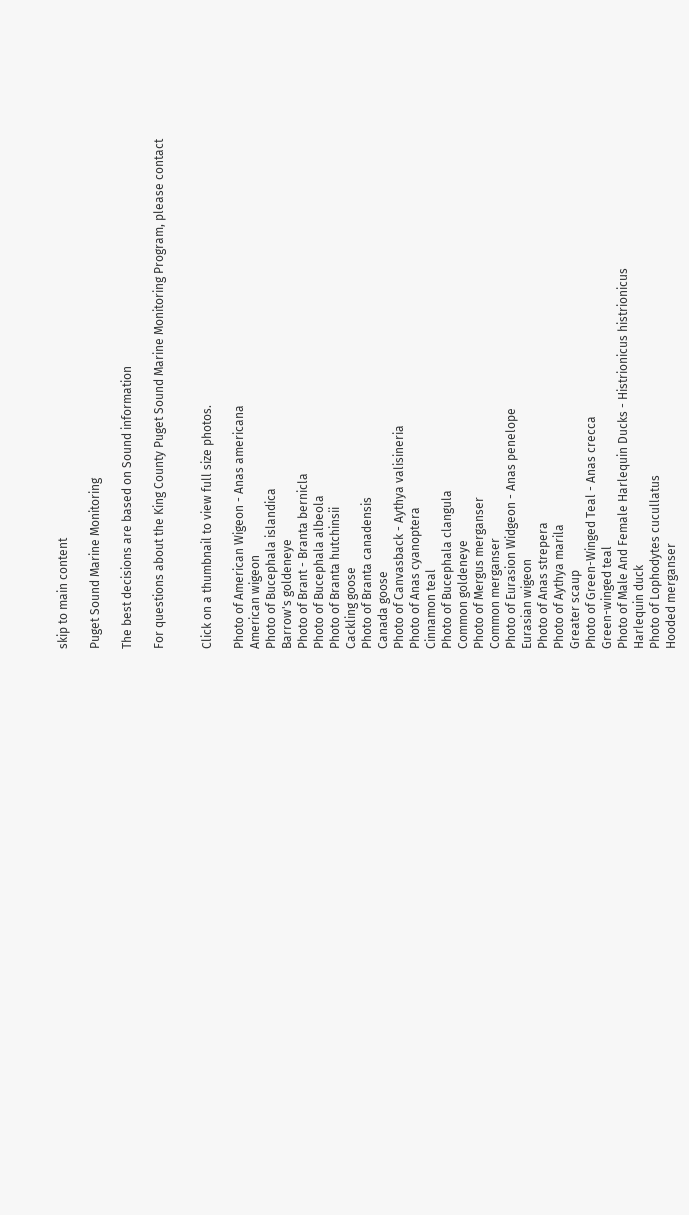skip to main content

Puget Sound Marine Monitoring

The best decisions are based on Sound information

For questions about the King County Puget Sound Marine Monitoring Program, please contact


Click on a thumbnail to view full size photos.

Photo of American Wigeon - Anas americana
American wigeon
Photo of Bucephala islandica
Barrow's goldeneye
Photo of Brant - Branta bernicla
Photo of Bucephala albeola
Photo of Branta hutchinsii
Cackling goose
Photo of Branta canadensis
Canada goose
Photo of Canvasback - Aythya valisineria
Photo of Anas cyanoptera
Cinnamon teal
Photo of Bucephala clangula
Common goldeneye
Photo of Mergus merganser
Common merganser
Photo of Eurasion Widgeon - Anas penelope
Eurasian wigeon
Photo of Anas strepera
Photo of Aythya marila
Greater scaup
Photo of Green-Winged Teal - Anas crecca
Green-winged teal
Photo of Male And Female Harlequin Ducks - Histrionicus histrionicus
Harlequin duck
Photo of Lophodytes cucullatus
Hooded merganser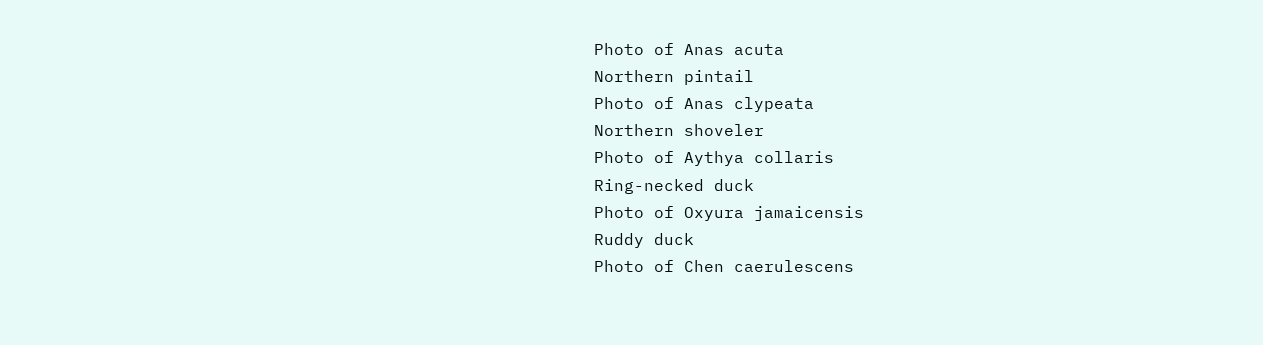Photo of Anas acuta
Northern pintail
Photo of Anas clypeata
Northern shoveler
Photo of Aythya collaris
Ring-necked duck
Photo of Oxyura jamaicensis
Ruddy duck
Photo of Chen caerulescens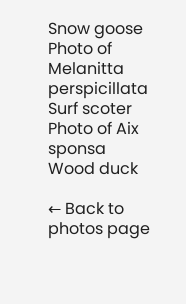Snow goose
Photo of Melanitta perspicillata
Surf scoter
Photo of Aix sponsa
Wood duck

← Back to photos page